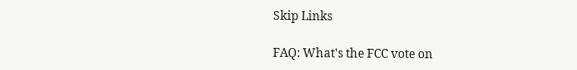Skip Links

FAQ: What's the FCC vote on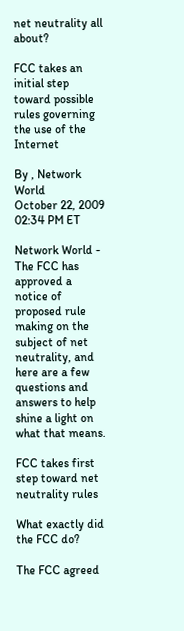net neutrality all about?

FCC takes an initial step toward possible rules governing the use of the Internet

By , Network World
October 22, 2009 02:34 PM ET

Network World - The FCC has approved a notice of proposed rule making on the subject of net neutrality, and here are a few questions and answers to help shine a light on what that means.

FCC takes first step toward net neutrality rules

What exactly did the FCC do?

The FCC agreed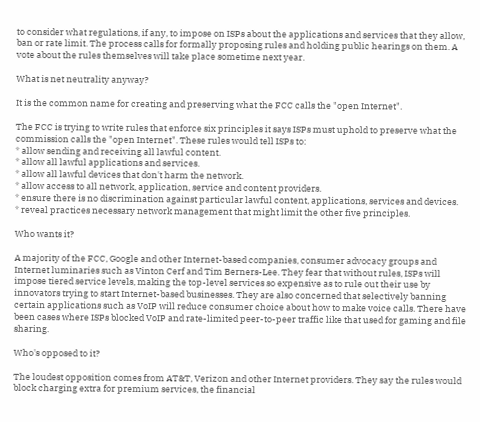to consider what regulations, if any, to impose on ISPs about the applications and services that they allow, ban or rate limit. The process calls for formally proposing rules and holding public hearings on them. A vote about the rules themselves will take place sometime next year.

What is net neutrality anyway?

It is the common name for creating and preserving what the FCC calls the "open Internet".

The FCC is trying to write rules that enforce six principles it says ISPs must uphold to preserve what the commission calls the "open Internet". These rules would tell ISPs to:
* allow sending and receiving all lawful content.
* allow all lawful applications and services.
* allow all lawful devices that don't harm the network.
* allow access to all network, application, service and content providers.
* ensure there is no discrimination against particular lawful content, applications, services and devices.
* reveal practices necessary network management that might limit the other five principles.

Who wants it?

A majority of the FCC, Google and other Internet-based companies, consumer advocacy groups and Internet luminaries such as Vinton Cerf and Tim Berners-Lee. They fear that without rules, ISPs will impose tiered service levels, making the top-level services so expensive as to rule out their use by innovators trying to start Internet-based businesses. They are also concerned that selectively banning certain applications such as VoIP will reduce consumer choice about how to make voice calls. There have been cases where ISPs blocked VoIP and rate-limited peer-to-peer traffic like that used for gaming and file sharing.

Who's opposed to it?

The loudest opposition comes from AT&T, Verizon and other Internet providers. They say the rules would block charging extra for premium services, the financial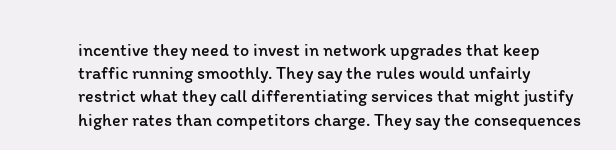incentive they need to invest in network upgrades that keep traffic running smoothly. They say the rules would unfairly restrict what they call differentiating services that might justify higher rates than competitors charge. They say the consequences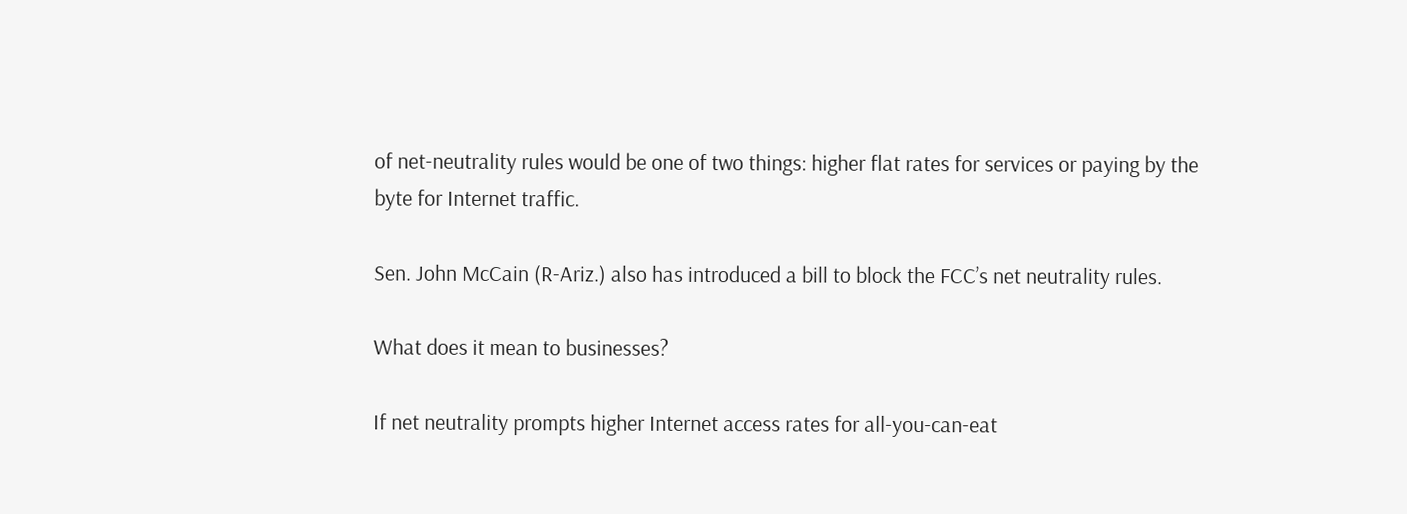of net-neutrality rules would be one of two things: higher flat rates for services or paying by the byte for Internet traffic.

Sen. John McCain (R-Ariz.) also has introduced a bill to block the FCC’s net neutrality rules.

What does it mean to businesses?

If net neutrality prompts higher Internet access rates for all-you-can-eat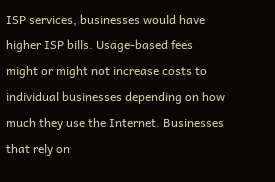ISP services, businesses would have higher ISP bills. Usage-based fees might or might not increase costs to individual businesses depending on how much they use the Internet. Businesses that rely on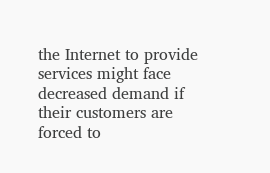the Internet to provide services might face decreased demand if their customers are forced to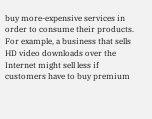buy more-expensive services in order to consume their products. For example, a business that sells HD video downloads over the Internet might sell less if customers have to buy premium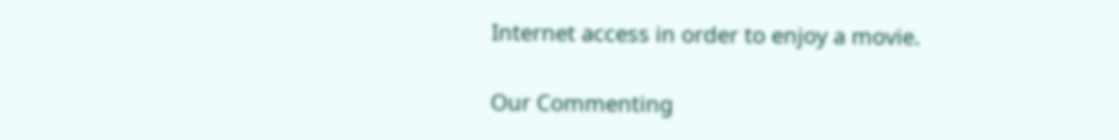Internet access in order to enjoy a movie.

Our Commenting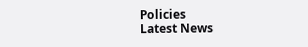Policies
Latest News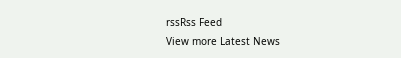rssRss Feed
View more Latest News